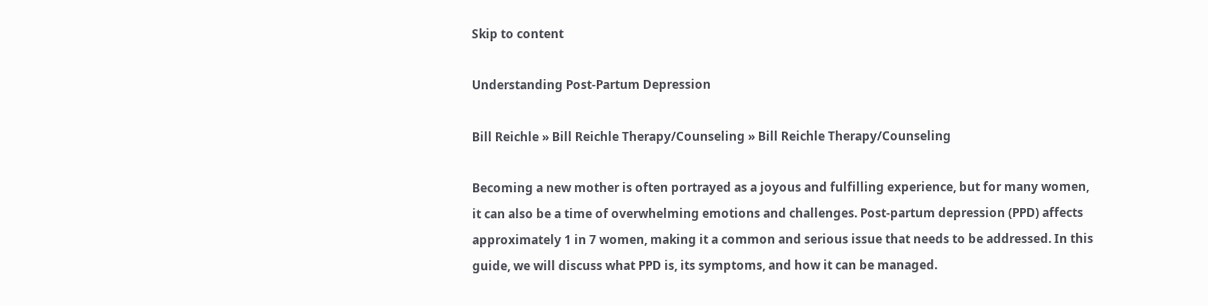Skip to content

Understanding Post-Partum Depression

Bill Reichle » Bill Reichle Therapy/Counseling » Bill Reichle Therapy/Counseling

Becoming a new mother is often portrayed as a joyous and fulfilling experience, but for many women, it can also be a time of overwhelming emotions and challenges. Post-partum depression (PPD) affects approximately 1 in 7 women, making it a common and serious issue that needs to be addressed. In this guide, we will discuss what PPD is, its symptoms, and how it can be managed.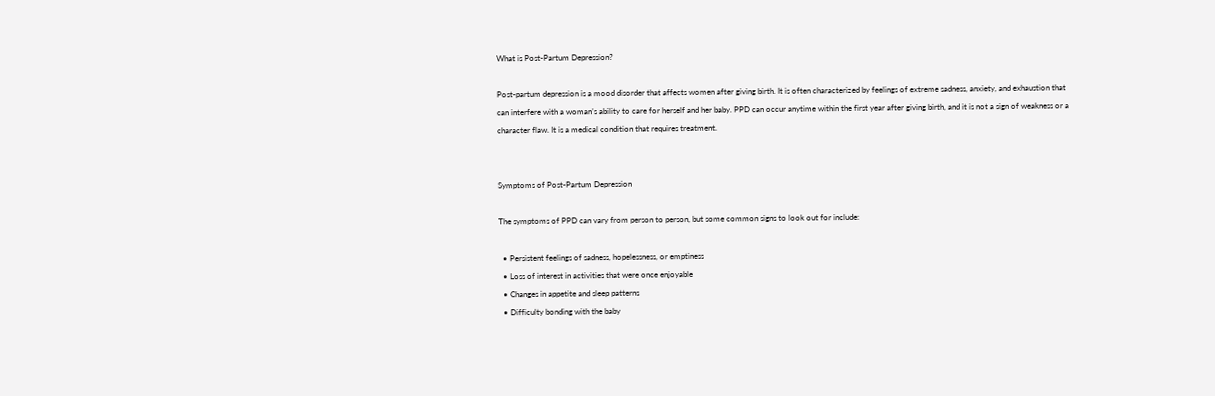What is Post-Partum Depression?

Post-partum depression is a mood disorder that affects women after giving birth. It is often characterized by feelings of extreme sadness, anxiety, and exhaustion that can interfere with a woman’s ability to care for herself and her baby. PPD can occur anytime within the first year after giving birth, and it is not a sign of weakness or a character flaw. It is a medical condition that requires treatment.


Symptoms of Post-Partum Depression

The symptoms of PPD can vary from person to person, but some common signs to look out for include:

  • Persistent feelings of sadness, hopelessness, or emptiness
  • Loss of interest in activities that were once enjoyable
  • Changes in appetite and sleep patterns
  • Difficulty bonding with the baby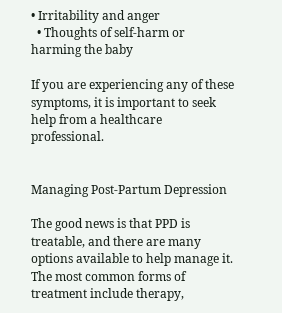• Irritability and anger
  • Thoughts of self-harm or harming the baby

If you are experiencing any of these symptoms, it is important to seek help from a healthcare professional.


Managing Post-Partum Depression

The good news is that PPD is treatable, and there are many options available to help manage it. The most common forms of treatment include therapy,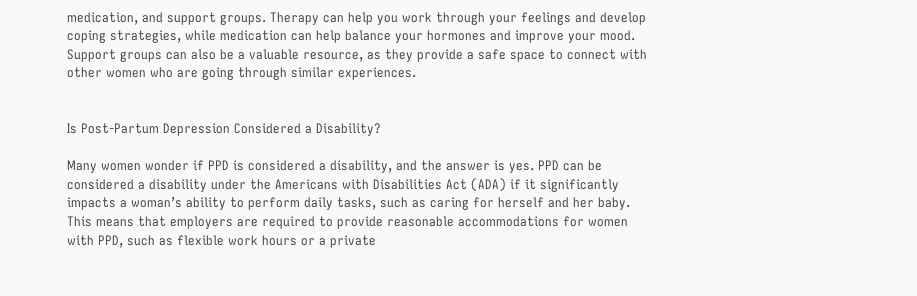medication, and support groups. Therapy can help you work through your feelings and develop coping strategies, while medication can help balance your hormones and improve your mood. Support groups can also be a valuable resource, as they provide a safe space to connect with other women who are going through similar experiences.


Is Post-Partum Depression Considered a Disability?

Many women wonder if PPD is considered a disability, and the answer is yes. PPD can be considered a disability under the Americans with Disabilities Act (ADA) if it significantly impacts a woman’s ability to perform daily tasks, such as caring for herself and her baby. This means that employers are required to provide reasonable accommodations for women with PPD, such as flexible work hours or a private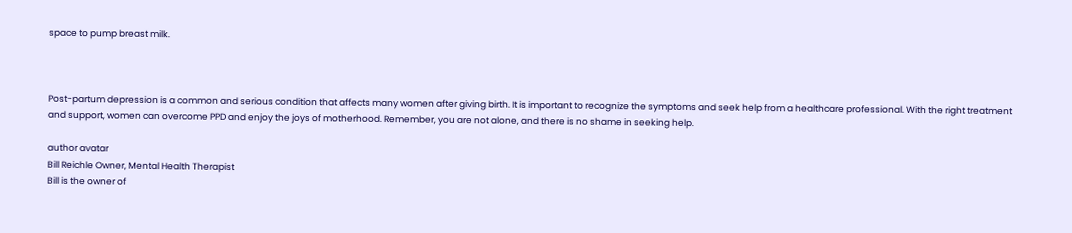space to pump breast milk.



Post-partum depression is a common and serious condition that affects many women after giving birth. It is important to recognize the symptoms and seek help from a healthcare professional. With the right treatment and support, women can overcome PPD and enjoy the joys of motherhood. Remember, you are not alone, and there is no shame in seeking help.

author avatar
Bill Reichle Owner, Mental Health Therapist
Bill is the owner of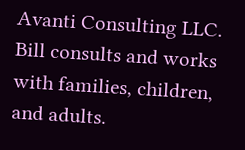Avanti Consulting LLC. Bill consults and works with families, children, and adults.